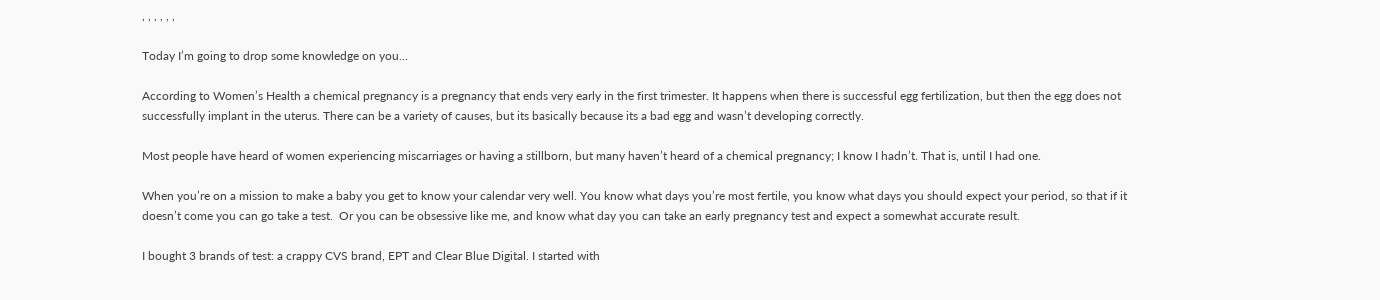, , , , , ,

Today I’m going to drop some knowledge on you…

According to Women’s Health a chemical pregnancy is a pregnancy that ends very early in the first trimester. It happens when there is successful egg fertilization, but then the egg does not successfully implant in the uterus. There can be a variety of causes, but its basically because its a bad egg and wasn’t developing correctly.

Most people have heard of women experiencing miscarriages or having a stillborn, but many haven’t heard of a chemical pregnancy; I know I hadn’t. That is, until I had one.

When you’re on a mission to make a baby you get to know your calendar very well. You know what days you’re most fertile, you know what days you should expect your period, so that if it doesn’t come you can go take a test.  Or you can be obsessive like me, and know what day you can take an early pregnancy test and expect a somewhat accurate result.

I bought 3 brands of test: a crappy CVS brand, EPT and Clear Blue Digital. I started with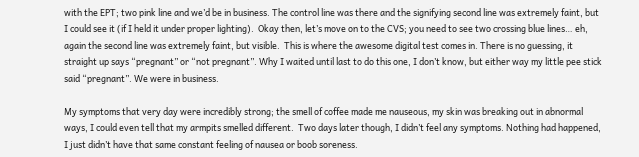with the EPT; two pink line and we’d be in business. The control line was there and the signifying second line was extremely faint, but I could see it (if I held it under proper lighting).  Okay then, let’s move on to the CVS; you need to see two crossing blue lines… eh, again the second line was extremely faint, but visible.  This is where the awesome digital test comes in. There is no guessing, it straight up says “pregnant” or “not pregnant”. Why I waited until last to do this one, I don’t know, but either way my little pee stick said “pregnant”. We were in business.

My symptoms that very day were incredibly strong; the smell of coffee made me nauseous, my skin was breaking out in abnormal ways, I could even tell that my armpits smelled different.  Two days later though, I didn’t feel any symptoms. Nothing had happened, I just didn’t have that same constant feeling of nausea or boob soreness.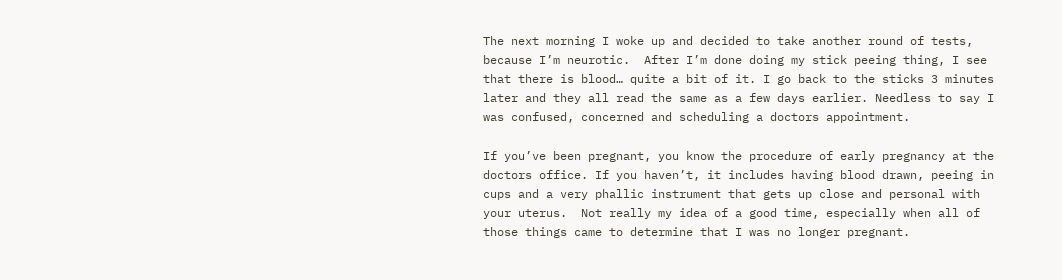The next morning I woke up and decided to take another round of tests, because I’m neurotic.  After I’m done doing my stick peeing thing, I see that there is blood… quite a bit of it. I go back to the sticks 3 minutes later and they all read the same as a few days earlier. Needless to say I was confused, concerned and scheduling a doctors appointment.

If you’ve been pregnant, you know the procedure of early pregnancy at the doctors office. If you haven’t, it includes having blood drawn, peeing in cups and a very phallic instrument that gets up close and personal with your uterus.  Not really my idea of a good time, especially when all of those things came to determine that I was no longer pregnant.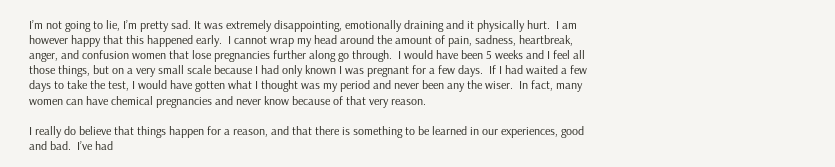I’m not going to lie, I’m pretty sad. It was extremely disappointing, emotionally draining and it physically hurt.  I am however happy that this happened early.  I cannot wrap my head around the amount of pain, sadness, heartbreak, anger, and confusion women that lose pregnancies further along go through.  I would have been 5 weeks and I feel all those things, but on a very small scale because I had only known I was pregnant for a few days.  If I had waited a few days to take the test, I would have gotten what I thought was my period and never been any the wiser.  In fact, many women can have chemical pregnancies and never know because of that very reason.

I really do believe that things happen for a reason, and that there is something to be learned in our experiences, good and bad.  I’ve had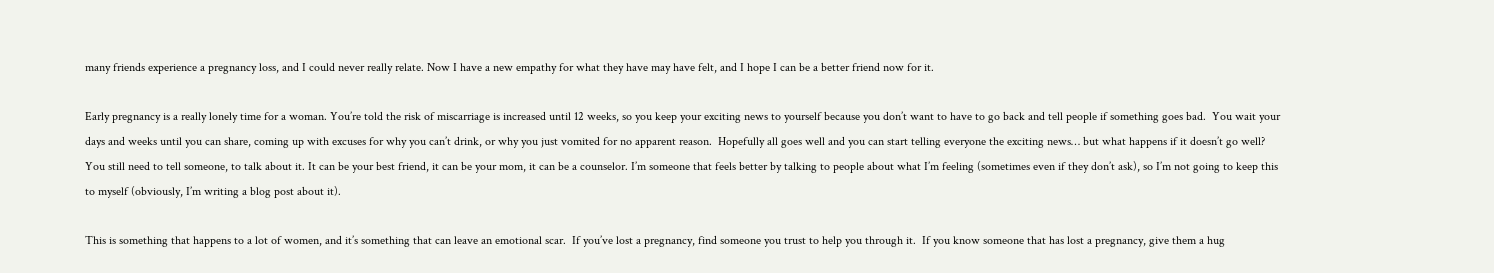many friends experience a pregnancy loss, and I could never really relate. Now I have a new empathy for what they have may have felt, and I hope I can be a better friend now for it.

Early pregnancy is a really lonely time for a woman. You’re told the risk of miscarriage is increased until 12 weeks, so you keep your exciting news to yourself because you don’t want to have to go back and tell people if something goes bad.  You wait your days and weeks until you can share, coming up with excuses for why you can’t drink, or why you just vomited for no apparent reason.  Hopefully all goes well and you can start telling everyone the exciting news… but what happens if it doesn’t go well? You still need to tell someone, to talk about it. It can be your best friend, it can be your mom, it can be a counselor. I’m someone that feels better by talking to people about what I’m feeling (sometimes even if they don’t ask), so I’m not going to keep this to myself (obviously, I’m writing a blog post about it).

This is something that happens to a lot of women, and it’s something that can leave an emotional scar.  If you’ve lost a pregnancy, find someone you trust to help you through it.  If you know someone that has lost a pregnancy, give them a hug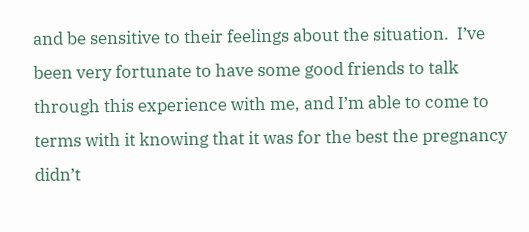and be sensitive to their feelings about the situation.  I’ve been very fortunate to have some good friends to talk through this experience with me, and I’m able to come to terms with it knowing that it was for the best the pregnancy didn’t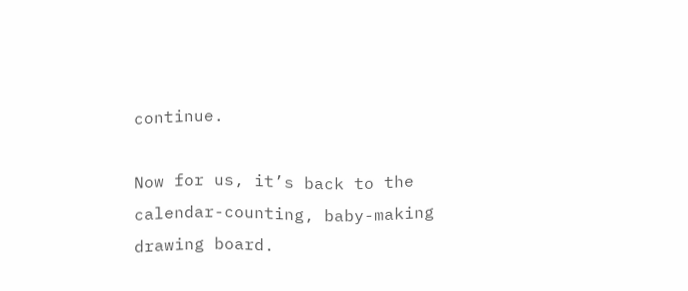continue.

Now for us, it’s back to the calendar-counting, baby-making drawing board.